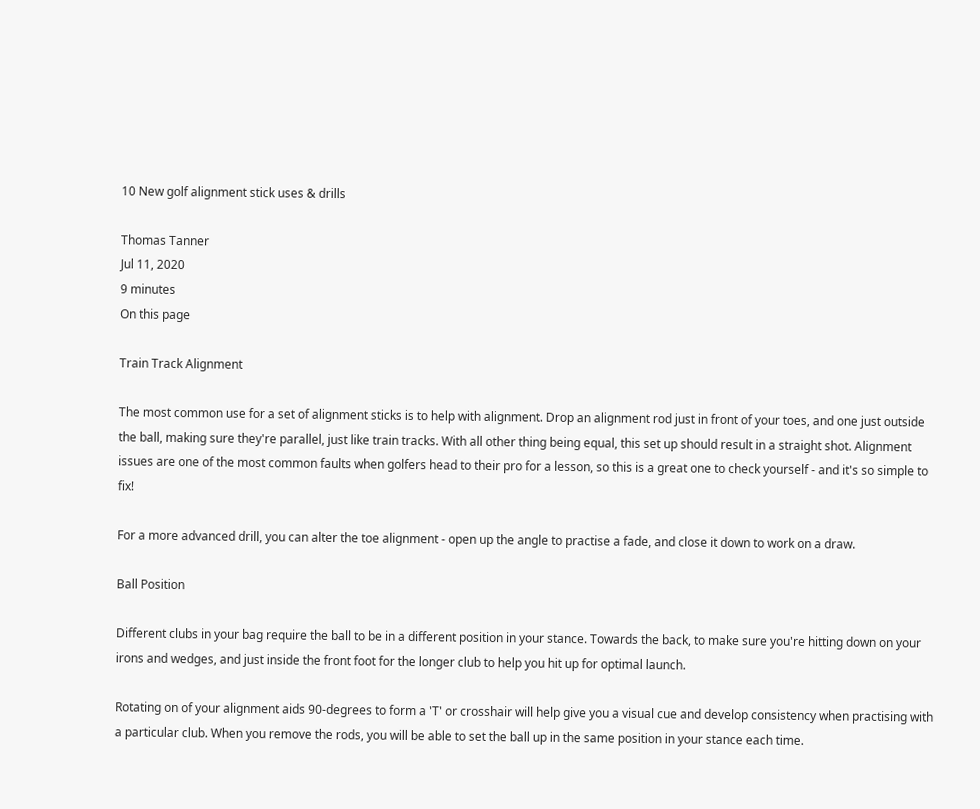10 New golf alignment stick uses & drills

Thomas Tanner
Jul 11, 2020
9 minutes
On this page

Train Track Alignment

The most common use for a set of alignment sticks is to help with alignment. Drop an alignment rod just in front of your toes, and one just outside the ball, making sure they're parallel, just like train tracks. With all other thing being equal, this set up should result in a straight shot. Alignment issues are one of the most common faults when golfers head to their pro for a lesson, so this is a great one to check yourself - and it's so simple to fix!

For a more advanced drill, you can alter the toe alignment - open up the angle to practise a fade, and close it down to work on a draw.

Ball Position

Different clubs in your bag require the ball to be in a different position in your stance. Towards the back, to make sure you're hitting down on your irons and wedges, and just inside the front foot for the longer club to help you hit up for optimal launch.

Rotating on of your alignment aids 90-degrees to form a 'T' or crosshair will help give you a visual cue and develop consistency when practising with a particular club. When you remove the rods, you will be able to set the ball up in the same position in your stance each time.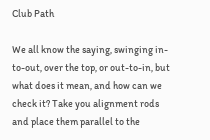Club Path

We all know the saying, swinging in-to-out, over the top, or out-to-in, but what does it mean, and how can we check it? Take you alignment rods and place them parallel to the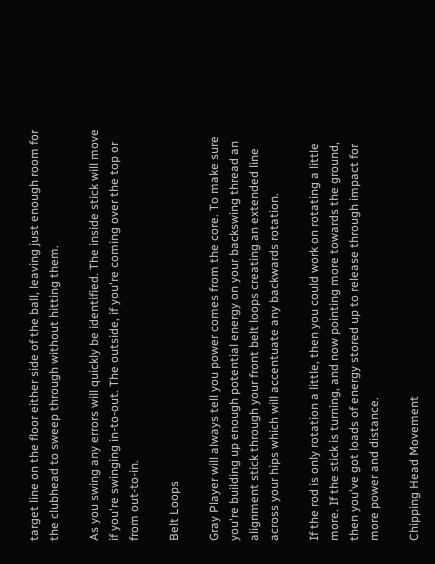target line on the floor either side of the ball, leaving just enough room for the clubhead to sweep through without hitting them.

As you swing any errors will quickly be identified. The inside stick will move if you're swinging in-to-out. The outside, if you're coming over the top or from out-to-in.

Belt Loops

Gray Player will always tell you power comes from the core. To make sure you're building up enough potential energy on your backswing thread an alignment stick through your front belt loops creating an extended line across your hips which will accentuate any backwards rotation.

If the rod is only rotation a little, then you could work on rotating a little more. If the stick is turning, and now pointing more towards the ground, then you've got loads of energy stored up to release through impact for more power and distance.

Chipping Head Movement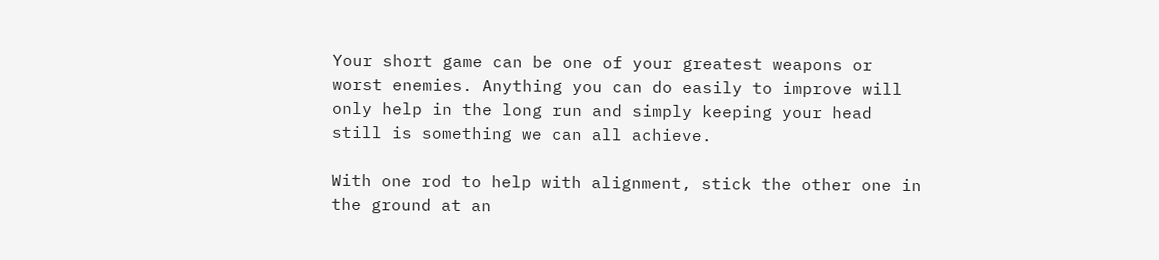Your short game can be one of your greatest weapons or worst enemies. Anything you can do easily to improve will only help in the long run and simply keeping your head still is something we can all achieve.

With one rod to help with alignment, stick the other one in the ground at an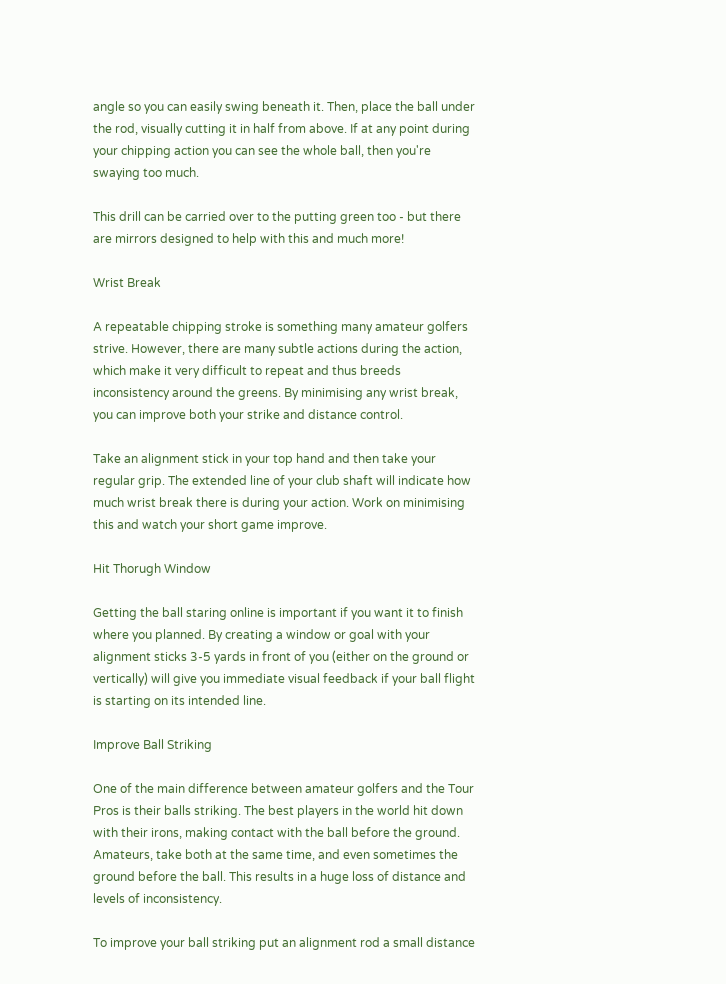angle so you can easily swing beneath it. Then, place the ball under the rod, visually cutting it in half from above. If at any point during your chipping action you can see the whole ball, then you're swaying too much.

This drill can be carried over to the putting green too - but there are mirrors designed to help with this and much more!

Wrist Break

A repeatable chipping stroke is something many amateur golfers strive. However, there are many subtle actions during the action, which make it very difficult to repeat and thus breeds inconsistency around the greens. By minimising any wrist break, you can improve both your strike and distance control.

Take an alignment stick in your top hand and then take your regular grip. The extended line of your club shaft will indicate how much wrist break there is during your action. Work on minimising this and watch your short game improve.

Hit Thorugh Window

Getting the ball staring online is important if you want it to finish where you planned. By creating a window or goal with your alignment sticks 3-5 yards in front of you (either on the ground or vertically) will give you immediate visual feedback if your ball flight is starting on its intended line.

Improve Ball Striking

One of the main difference between amateur golfers and the Tour Pros is their balls striking. The best players in the world hit down with their irons, making contact with the ball before the ground. Amateurs, take both at the same time, and even sometimes the ground before the ball. This results in a huge loss of distance and levels of inconsistency.

To improve your ball striking put an alignment rod a small distance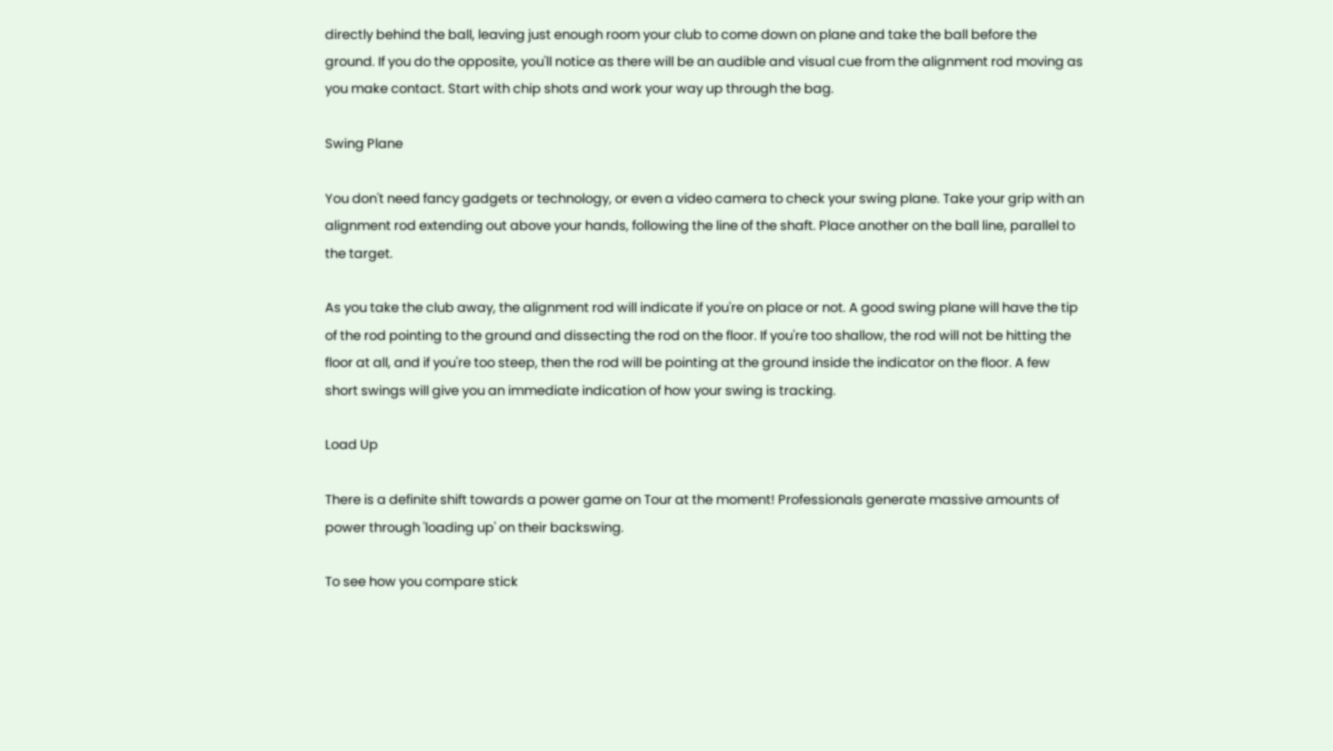directly behind the ball, leaving just enough room your club to come down on plane and take the ball before the ground. If you do the opposite, you'll notice as there will be an audible and visual cue from the alignment rod moving as you make contact. Start with chip shots and work your way up through the bag.

Swing Plane

You don't need fancy gadgets or technology, or even a video camera to check your swing plane. Take your grip with an alignment rod extending out above your hands, following the line of the shaft. Place another on the ball line, parallel to the target.

As you take the club away, the alignment rod will indicate if you're on place or not. A good swing plane will have the tip of the rod pointing to the ground and dissecting the rod on the floor. If you're too shallow, the rod will not be hitting the floor at all, and if you're too steep, then the rod will be pointing at the ground inside the indicator on the floor. A few short swings will give you an immediate indication of how your swing is tracking.

Load Up

There is a definite shift towards a power game on Tour at the moment! Professionals generate massive amounts of power through 'loading up' on their backswing.

To see how you compare stick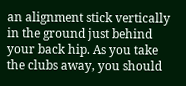an alignment stick vertically in the ground just behind your back hip. As you take the clubs away, you should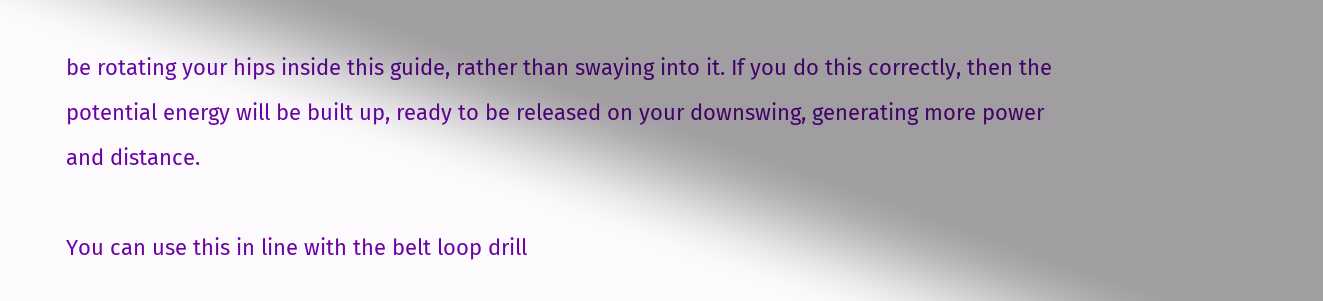be rotating your hips inside this guide, rather than swaying into it. If you do this correctly, then the potential energy will be built up, ready to be released on your downswing, generating more power and distance.

You can use this in line with the belt loop drill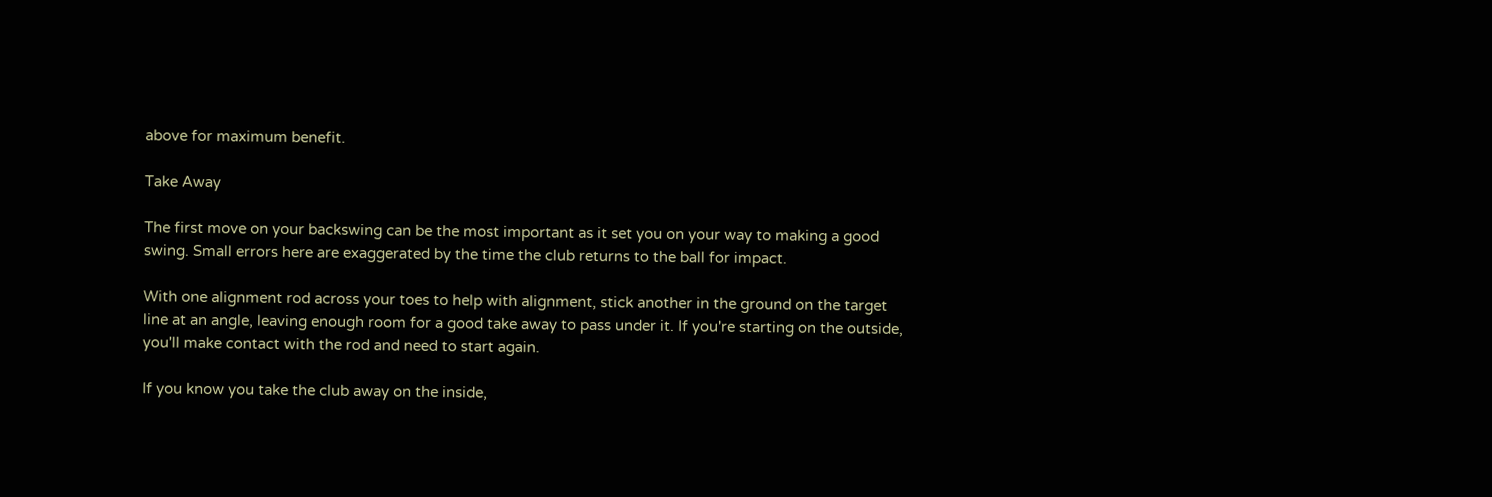above for maximum benefit.

Take Away

The first move on your backswing can be the most important as it set you on your way to making a good swing. Small errors here are exaggerated by the time the club returns to the ball for impact.

With one alignment rod across your toes to help with alignment, stick another in the ground on the target line at an angle, leaving enough room for a good take away to pass under it. If you're starting on the outside, you'll make contact with the rod and need to start again.

If you know you take the club away on the inside,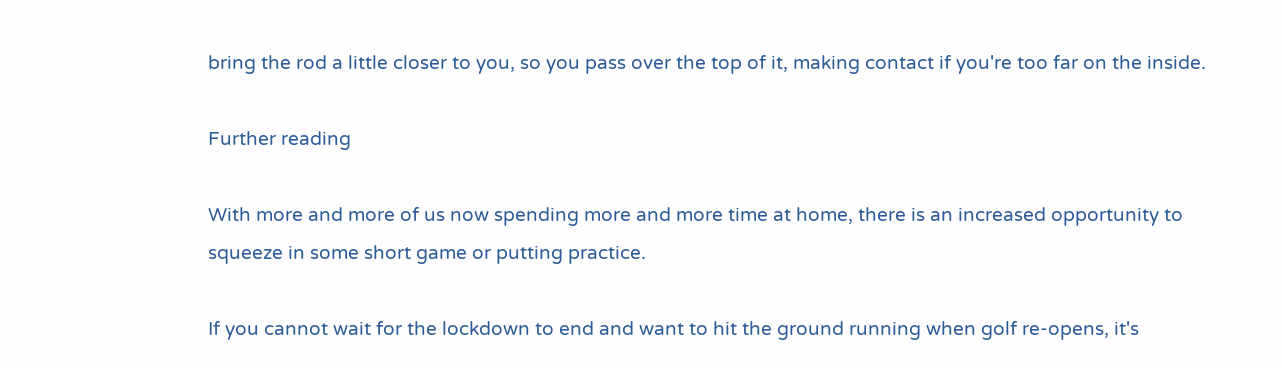bring the rod a little closer to you, so you pass over the top of it, making contact if you're too far on the inside.

Further reading

With more and more of us now spending more and more time at home, there is an increased opportunity to squeeze in some short game or putting practice.

If you cannot wait for the lockdown to end and want to hit the ground running when golf re-opens, it's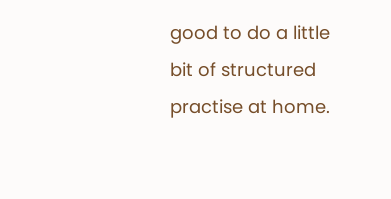good to do a little bit of structured practise at home.